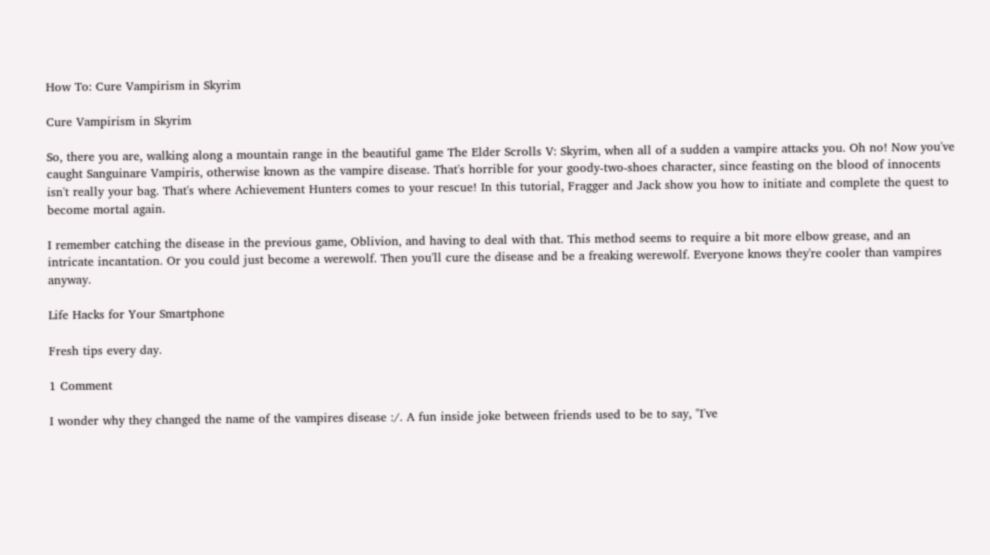How To: Cure Vampirism in Skyrim

Cure Vampirism in Skyrim

So, there you are, walking along a mountain range in the beautiful game The Elder Scrolls V: Skyrim, when all of a sudden a vampire attacks you. Oh no! Now you've caught Sanguinare Vampiris, otherwise known as the vampire disease. That's horrible for your goody-two-shoes character, since feasting on the blood of innocents isn't really your bag. That's where Achievement Hunters comes to your rescue! In this tutorial, Fragger and Jack show you how to initiate and complete the quest to become mortal again.

I remember catching the disease in the previous game, Oblivion, and having to deal with that. This method seems to require a bit more elbow grease, and an intricate incantation. Or you could just become a werewolf. Then you'll cure the disease and be a freaking werewolf. Everyone knows they're cooler than vampires anyway.

Life Hacks for Your Smartphone

Fresh tips every day.

1 Comment

I wonder why they changed the name of the vampires disease :/. A fun inside joke between friends used to be to say, "I've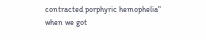contracted porphyric hemophelia" when we got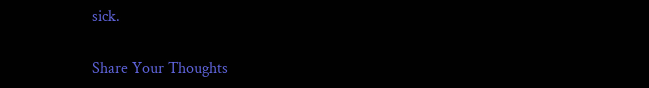sick.

Share Your Thoughts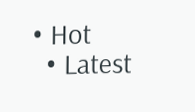• Hot
  • Latest